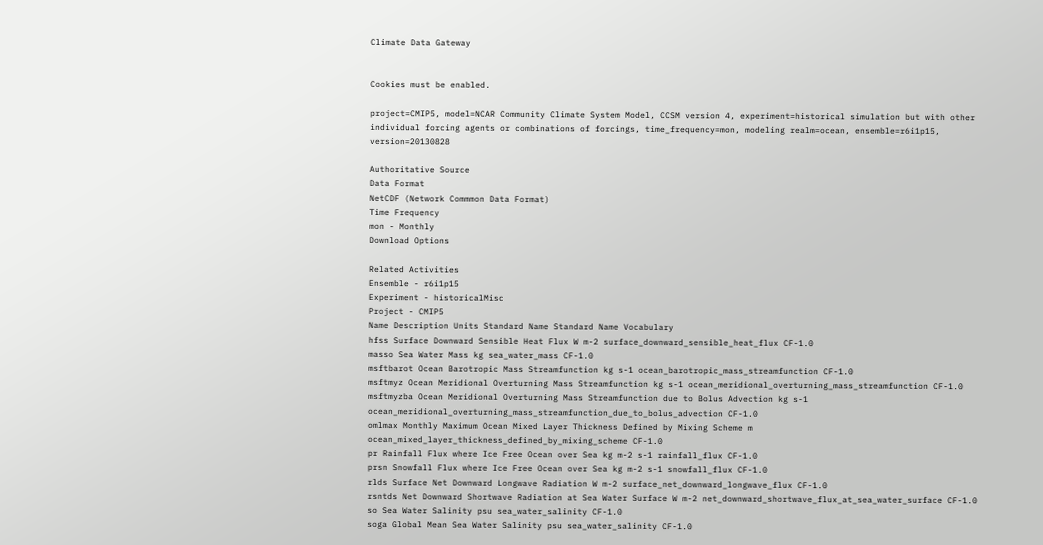Climate Data Gateway


Cookies must be enabled.

project=CMIP5, model=NCAR Community Climate System Model, CCSM version 4, experiment=historical simulation but with other individual forcing agents or combinations of forcings, time_frequency=mon, modeling realm=ocean, ensemble=r6i1p15, version=20130828

Authoritative Source
Data Format
NetCDF (Network Commmon Data Format)
Time Frequency
mon - Monthly
Download Options

Related Activities
Ensemble - r6i1p15
Experiment - historicalMisc
Project - CMIP5
Name Description Units Standard Name Standard Name Vocabulary
hfss Surface Downward Sensible Heat Flux W m-2 surface_downward_sensible_heat_flux CF-1.0
masso Sea Water Mass kg sea_water_mass CF-1.0
msftbarot Ocean Barotropic Mass Streamfunction kg s-1 ocean_barotropic_mass_streamfunction CF-1.0
msftmyz Ocean Meridional Overturning Mass Streamfunction kg s-1 ocean_meridional_overturning_mass_streamfunction CF-1.0
msftmyzba Ocean Meridional Overturning Mass Streamfunction due to Bolus Advection kg s-1 ocean_meridional_overturning_mass_streamfunction_due_to_bolus_advection CF-1.0
omlmax Monthly Maximum Ocean Mixed Layer Thickness Defined by Mixing Scheme m ocean_mixed_layer_thickness_defined_by_mixing_scheme CF-1.0
pr Rainfall Flux where Ice Free Ocean over Sea kg m-2 s-1 rainfall_flux CF-1.0
prsn Snowfall Flux where Ice Free Ocean over Sea kg m-2 s-1 snowfall_flux CF-1.0
rlds Surface Net Downward Longwave Radiation W m-2 surface_net_downward_longwave_flux CF-1.0
rsntds Net Downward Shortwave Radiation at Sea Water Surface W m-2 net_downward_shortwave_flux_at_sea_water_surface CF-1.0
so Sea Water Salinity psu sea_water_salinity CF-1.0
soga Global Mean Sea Water Salinity psu sea_water_salinity CF-1.0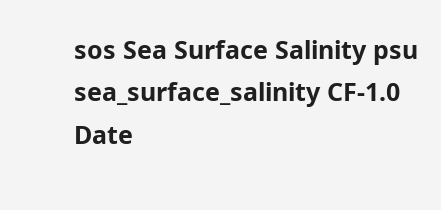sos Sea Surface Salinity psu sea_surface_salinity CF-1.0
Date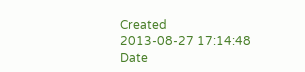Created
2013-08-27 17:14:48
Date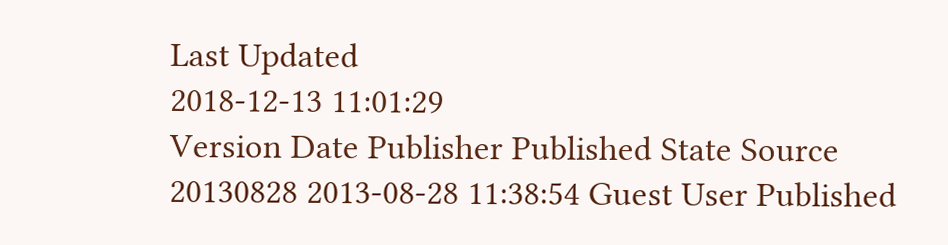Last Updated
2018-12-13 11:01:29
Version Date Publisher Published State Source
20130828 2013-08-28 11:38:54 Guest User Published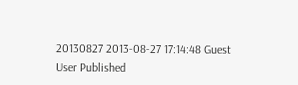20130827 2013-08-27 17:14:48 Guest User Published